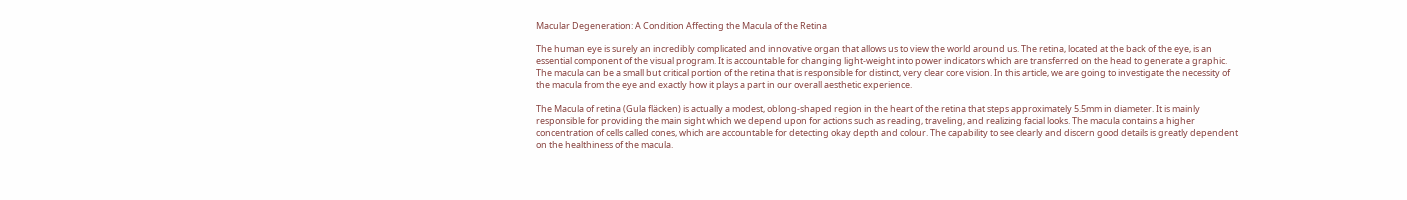Macular Degeneration: A Condition Affecting the Macula of the Retina

The human eye is surely an incredibly complicated and innovative organ that allows us to view the world around us. The retina, located at the back of the eye, is an essential component of the visual program. It is accountable for changing light-weight into power indicators which are transferred on the head to generate a graphic. The macula can be a small but critical portion of the retina that is responsible for distinct, very clear core vision. In this article, we are going to investigate the necessity of the macula from the eye and exactly how it plays a part in our overall aesthetic experience.

The Macula of retina (Gula fläcken) is actually a modest, oblong-shaped region in the heart of the retina that steps approximately 5.5mm in diameter. It is mainly responsible for providing the main sight which we depend upon for actions such as reading, traveling, and realizing facial looks. The macula contains a higher concentration of cells called cones, which are accountable for detecting okay depth and colour. The capability to see clearly and discern good details is greatly dependent on the healthiness of the macula.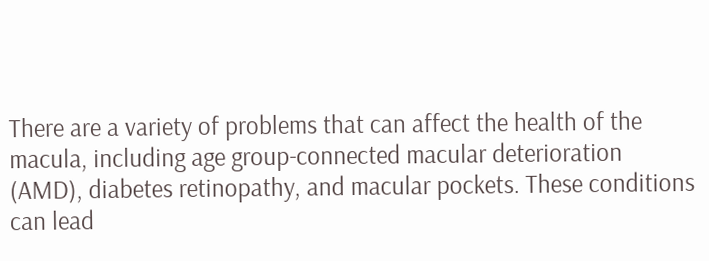There are a variety of problems that can affect the health of the macula, including age group-connected macular deterioration (AMD), diabetes retinopathy, and macular pockets. These conditions can lead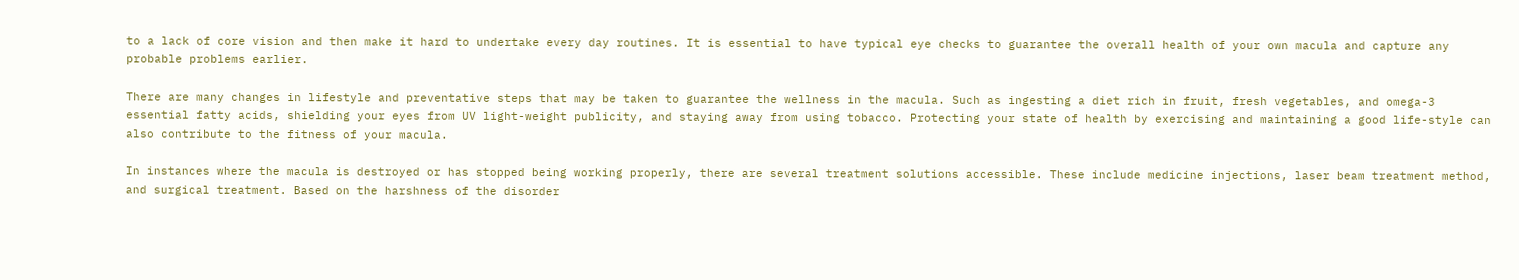to a lack of core vision and then make it hard to undertake every day routines. It is essential to have typical eye checks to guarantee the overall health of your own macula and capture any probable problems earlier.

There are many changes in lifestyle and preventative steps that may be taken to guarantee the wellness in the macula. Such as ingesting a diet rich in fruit, fresh vegetables, and omega-3 essential fatty acids, shielding your eyes from UV light-weight publicity, and staying away from using tobacco. Protecting your state of health by exercising and maintaining a good life-style can also contribute to the fitness of your macula.

In instances where the macula is destroyed or has stopped being working properly, there are several treatment solutions accessible. These include medicine injections, laser beam treatment method, and surgical treatment. Based on the harshness of the disorder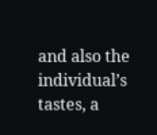and also the individual’s tastes, a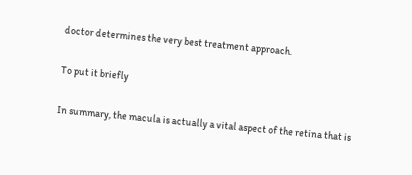doctor determines the very best treatment approach.

To put it briefly

In summary, the macula is actually a vital aspect of the retina that is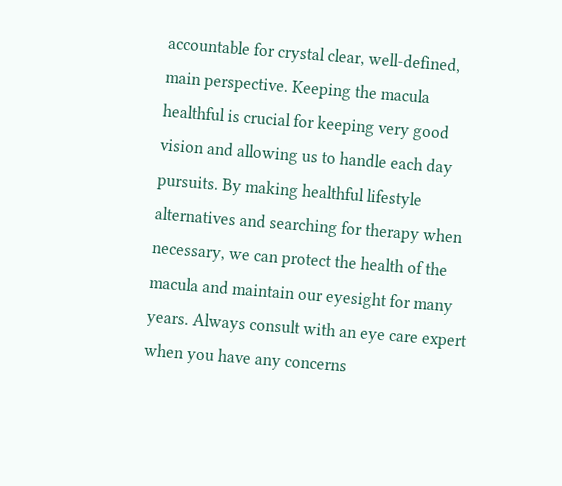accountable for crystal clear, well-defined, main perspective. Keeping the macula healthful is crucial for keeping very good vision and allowing us to handle each day pursuits. By making healthful lifestyle alternatives and searching for therapy when necessary, we can protect the health of the macula and maintain our eyesight for many years. Always consult with an eye care expert when you have any concerns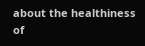about the healthiness of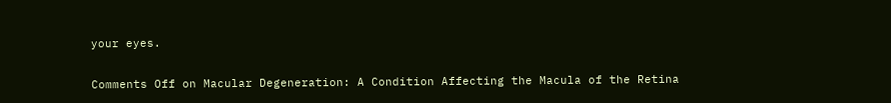your eyes.

Comments Off on Macular Degeneration: A Condition Affecting the Macula of the Retina